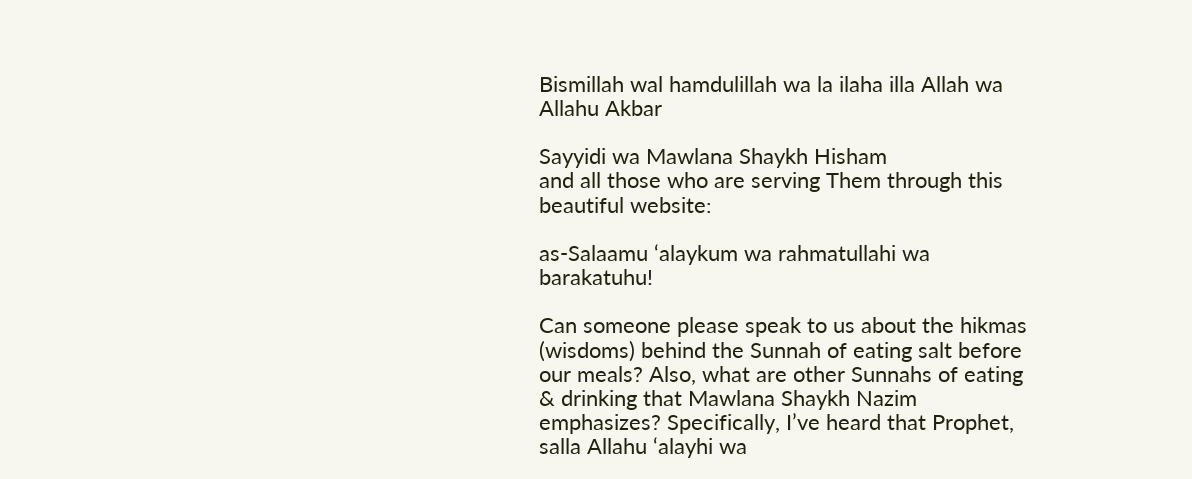Bismillah wal hamdulillah wa la ilaha illa Allah wa Allahu Akbar

Sayyidi wa Mawlana Shaykh Hisham
and all those who are serving Them through this beautiful website:

as-Salaamu ‘alaykum wa rahmatullahi wa barakatuhu!

Can someone please speak to us about the hikmas (wisdoms) behind the Sunnah of eating salt before our meals? Also, what are other Sunnahs of eating & drinking that Mawlana Shaykh Nazim emphasizes? Specifically, I’ve heard that Prophet, salla Allahu ‘alayhi wa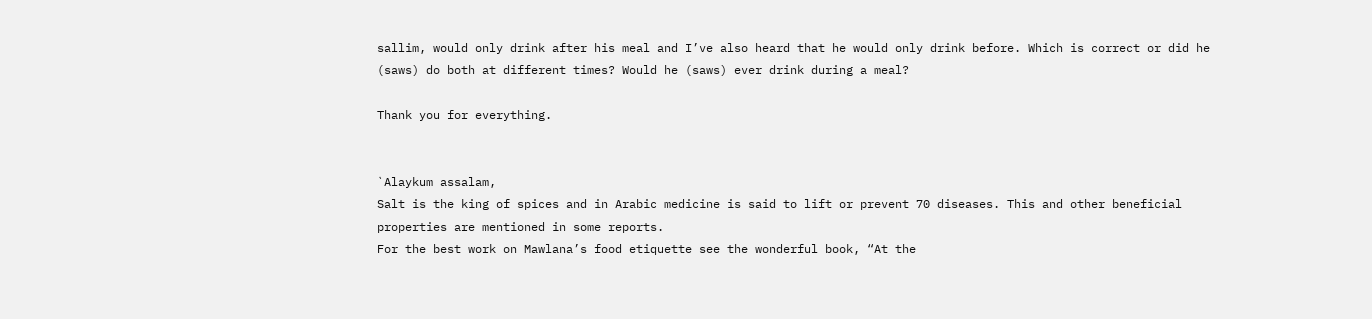sallim, would only drink after his meal and I’ve also heard that he would only drink before. Which is correct or did he (saws) do both at different times? Would he (saws) ever drink during a meal?

Thank you for everything.


`Alaykum assalam,
Salt is the king of spices and in Arabic medicine is said to lift or prevent 70 diseases. This and other beneficial properties are mentioned in some reports.
For the best work on Mawlana’s food etiquette see the wonderful book, “At the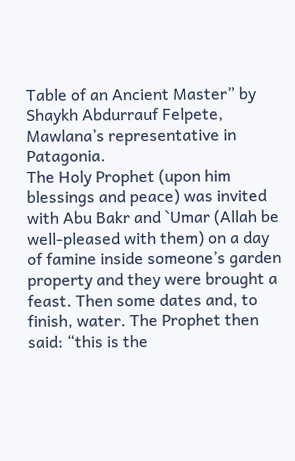Table of an Ancient Master” by Shaykh Abdurrauf Felpete, Mawlana’s representative in Patagonia.
The Holy Prophet (upon him blessings and peace) was invited with Abu Bakr and `Umar (Allah be well-pleased with them) on a day of famine inside someone’s garden property and they were brought a feast. Then some dates and, to finish, water. The Prophet then said: “this is the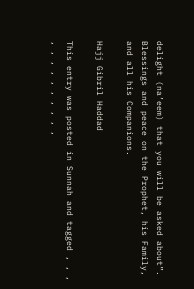delight (na’eem) that you will be asked about”.
Blessings and peace on the Prophet, his Family, and all his Companions.

Hajj Gibril Haddad

This entry was posted in Sunnah and tagged , , , , , , , , , , , , ,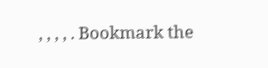, , , , . Bookmark the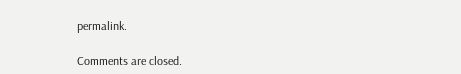permalink.

Comments are closed.